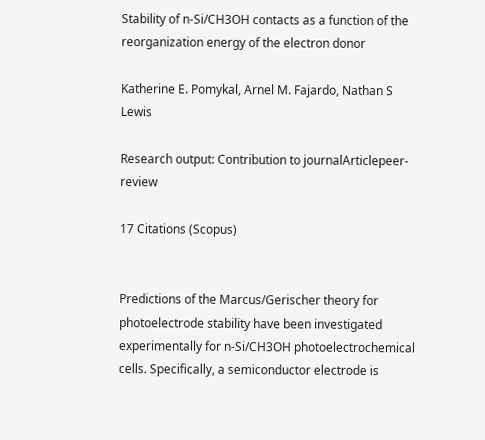Stability of n-Si/CH3OH contacts as a function of the reorganization energy of the electron donor

Katherine E. Pomykal, Arnel M. Fajardo, Nathan S Lewis

Research output: Contribution to journalArticlepeer-review

17 Citations (Scopus)


Predictions of the Marcus/Gerischer theory for photoelectrode stability have been investigated experimentally for n-Si/CH3OH photoelectrochemical cells. Specifically, a semiconductor electrode is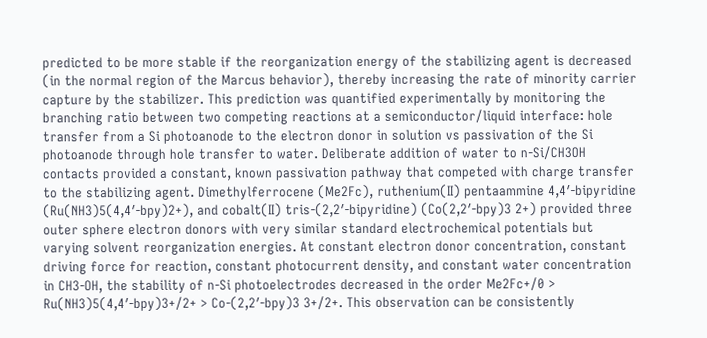predicted to be more stable if the reorganization energy of the stabilizing agent is decreased (in the normal region of the Marcus behavior), thereby increasing the rate of minority carrier capture by the stabilizer. This prediction was quantified experimentally by monitoring the branching ratio between two competing reactions at a semiconductor/liquid interface: hole transfer from a Si photoanode to the electron donor in solution vs passivation of the Si photoanode through hole transfer to water. Deliberate addition of water to n-Si/CH3OH contacts provided a constant, known passivation pathway that competed with charge transfer to the stabilizing agent. Dimethylferrocene (Me2Fc), ruthenium(II) pentaammine 4,4′-bipyridine (Ru(NH3)5(4,4′-bpy)2+), and cobalt(II) tris-(2,2′-bipyridine) (Co(2,2′-bpy)3 2+) provided three outer sphere electron donors with very similar standard electrochemical potentials but varying solvent reorganization energies. At constant electron donor concentration, constant driving force for reaction, constant photocurrent density, and constant water concentration in CH3-OH, the stability of n-Si photoelectrodes decreased in the order Me2Fc+/0 > Ru(NH3)5(4,4′-bpy)3+/2+ > Co-(2,2′-bpy)3 3+/2+. This observation can be consistently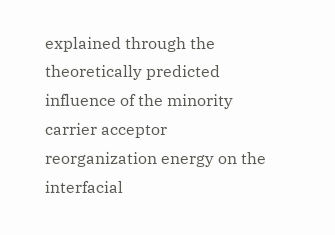explained through the theoretically predicted influence of the minority carrier acceptor reorganization energy on the interfacial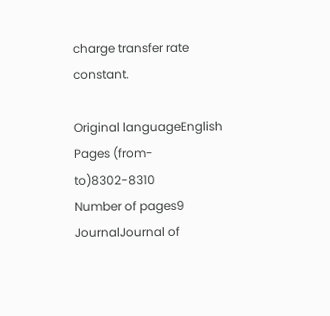charge transfer rate constant.

Original languageEnglish
Pages (from-to)8302-8310
Number of pages9
JournalJournal of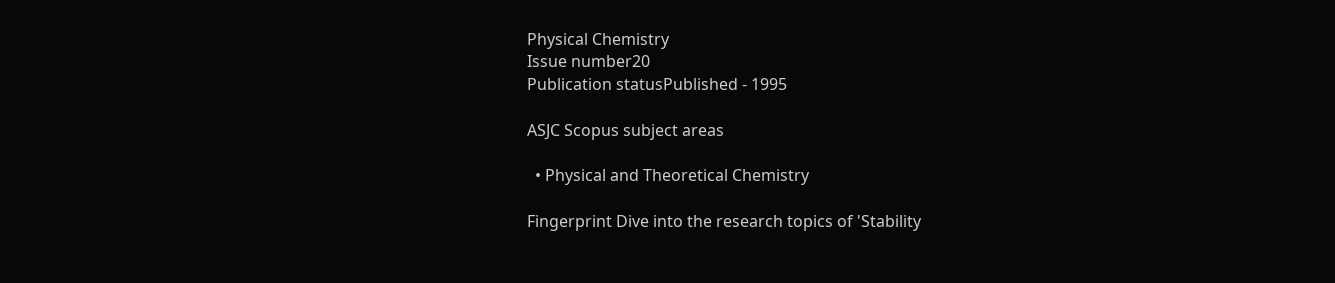Physical Chemistry
Issue number20
Publication statusPublished - 1995

ASJC Scopus subject areas

  • Physical and Theoretical Chemistry

Fingerprint Dive into the research topics of 'Stability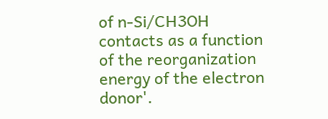of n-Si/CH3OH contacts as a function of the reorganization energy of the electron donor'.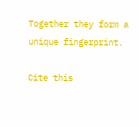Together they form a unique fingerprint.

Cite this